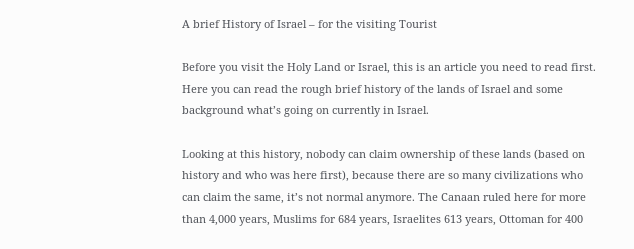A brief History of Israel – for the visiting Tourist

Before you visit the Holy Land or Israel, this is an article you need to read first. Here you can read the rough brief history of the lands of Israel and some background what’s going on currently in Israel.

Looking at this history, nobody can claim ownership of these lands (based on history and who was here first), because there are so many civilizations who can claim the same, it’s not normal anymore. The Canaan ruled here for more than 4,000 years, Muslims for 684 years, Israelites 613 years, Ottoman for 400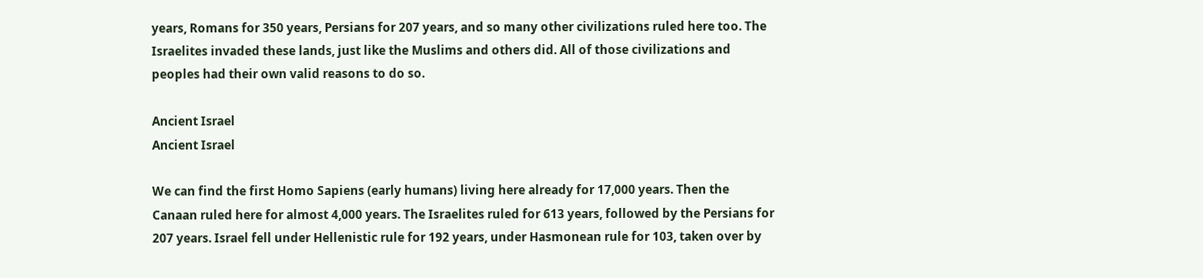years, Romans for 350 years, Persians for 207 years, and so many other civilizations ruled here too. The Israelites invaded these lands, just like the Muslims and others did. All of those civilizations and peoples had their own valid reasons to do so.

Ancient Israel
Ancient Israel

We can find the first Homo Sapiens (early humans) living here already for 17,000 years. Then the Canaan ruled here for almost 4,000 years. The Israelites ruled for 613 years, followed by the Persians for 207 years. Israel fell under Hellenistic rule for 192 years, under Hasmonean rule for 103, taken over by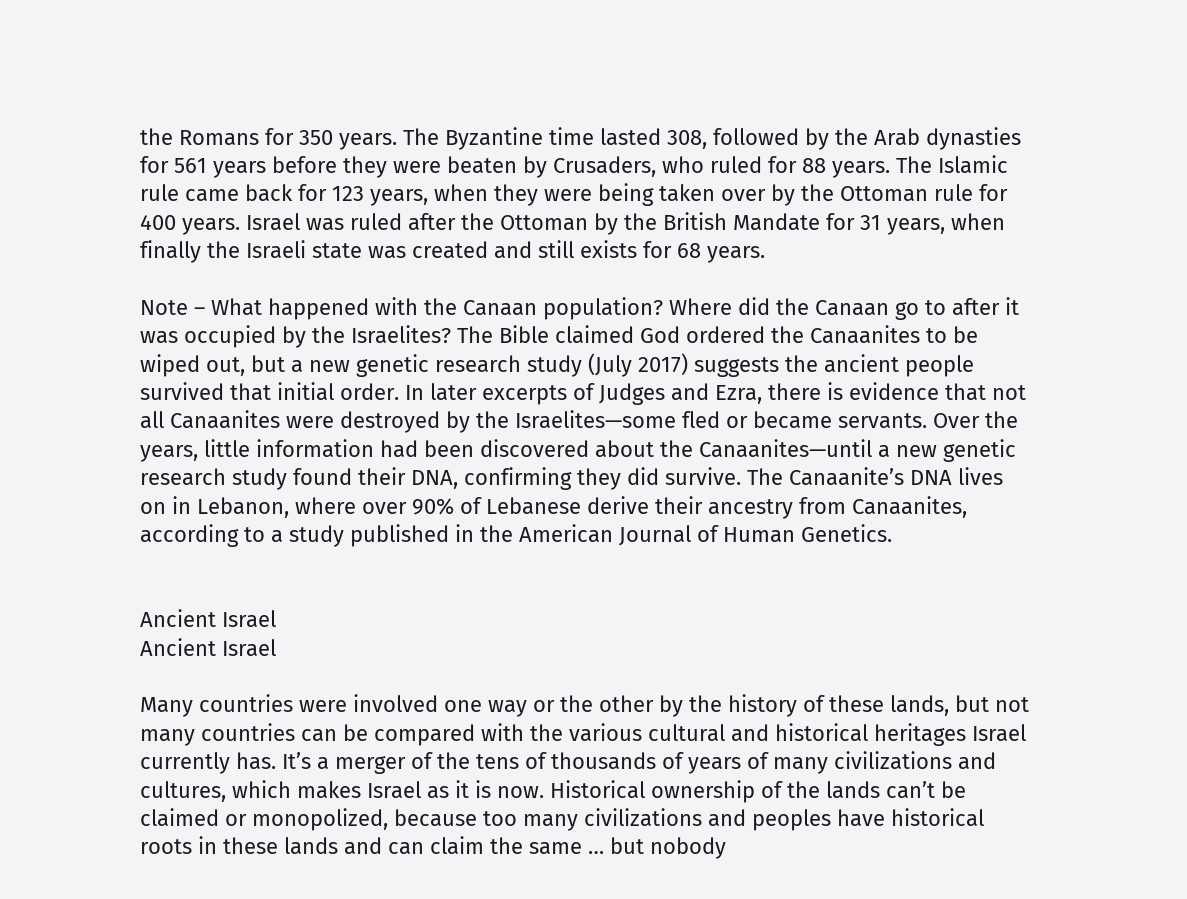the Romans for 350 years. The Byzantine time lasted 308, followed by the Arab dynasties for 561 years before they were beaten by Crusaders, who ruled for 88 years. The Islamic rule came back for 123 years, when they were being taken over by the Ottoman rule for 400 years. Israel was ruled after the Ottoman by the British Mandate for 31 years, when finally the Israeli state was created and still exists for 68 years.

Note – What happened with the Canaan population? Where did the Canaan go to after it was occupied by the Israelites? The Bible claimed God ordered the Canaanites to be wiped out, but a new genetic research study (July 2017) suggests the ancient people survived that initial order. In later excerpts of Judges and Ezra, there is evidence that not all Canaanites were destroyed by the Israelites—some fled or became servants. Over the years, little information had been discovered about the Canaanites—until a new genetic research study found their DNA, confirming they did survive. The Canaanite’s DNA lives on in Lebanon, where over 90% of Lebanese derive their ancestry from Canaanites, according to a study published in the American Journal of Human Genetics.


Ancient Israel
Ancient Israel

Many countries were involved one way or the other by the history of these lands, but not many countries can be compared with the various cultural and historical heritages Israel currently has. It’s a merger of the tens of thousands of years of many civilizations and cultures, which makes Israel as it is now. Historical ownership of the lands can’t be claimed or monopolized, because too many civilizations and peoples have historical roots in these lands and can claim the same … but nobody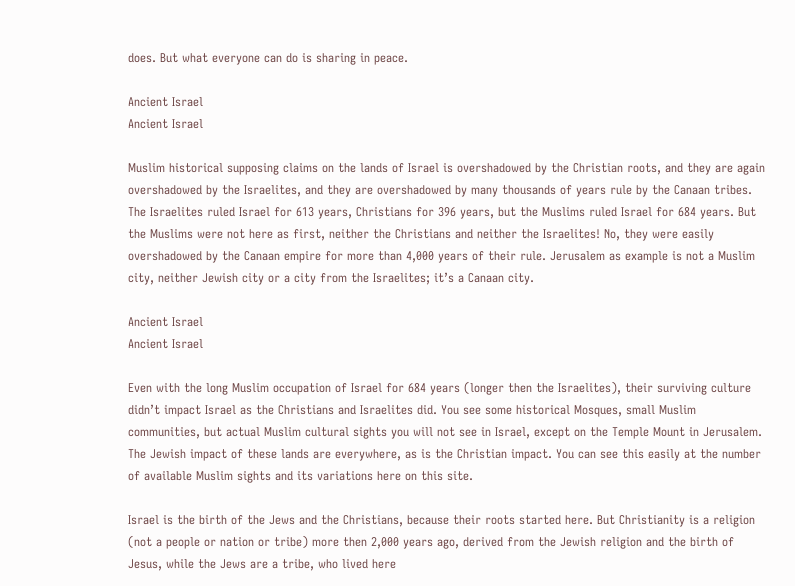does. But what everyone can do is sharing in peace.

Ancient Israel
Ancient Israel

Muslim historical supposing claims on the lands of Israel is overshadowed by the Christian roots, and they are again overshadowed by the Israelites, and they are overshadowed by many thousands of years rule by the Canaan tribes. The Israelites ruled Israel for 613 years, Christians for 396 years, but the Muslims ruled Israel for 684 years. But the Muslims were not here as first, neither the Christians and neither the Israelites! No, they were easily overshadowed by the Canaan empire for more than 4,000 years of their rule. Jerusalem as example is not a Muslim city, neither Jewish city or a city from the Israelites; it’s a Canaan city.

Ancient Israel
Ancient Israel

Even with the long Muslim occupation of Israel for 684 years (longer then the Israelites), their surviving culture didn’t impact Israel as the Christians and Israelites did. You see some historical Mosques, small Muslim communities, but actual Muslim cultural sights you will not see in Israel, except on the Temple Mount in Jerusalem. The Jewish impact of these lands are everywhere, as is the Christian impact. You can see this easily at the number of available Muslim sights and its variations here on this site.

Israel is the birth of the Jews and the Christians, because their roots started here. But Christianity is a religion (not a people or nation or tribe) more then 2,000 years ago, derived from the Jewish religion and the birth of Jesus, while the Jews are a tribe, who lived here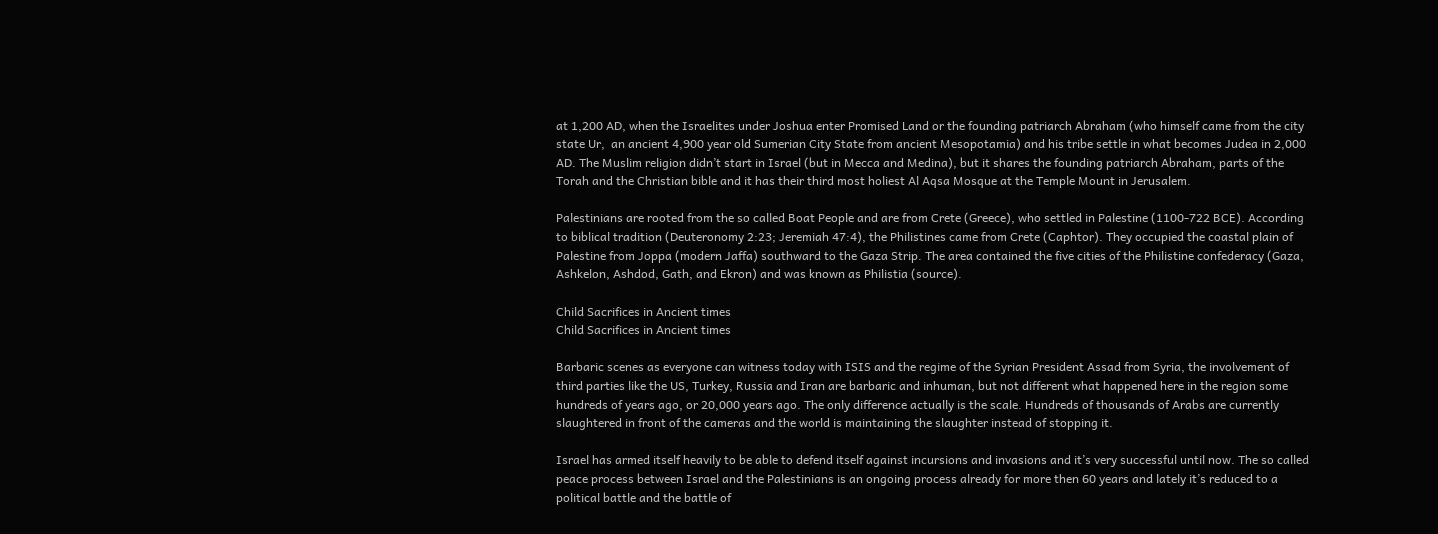at 1,200 AD, when the Israelites under Joshua enter Promised Land or the founding patriarch Abraham (who himself came from the city state Ur,  an ancient 4,900 year old Sumerian City State from ancient Mesopotamia) and his tribe settle in what becomes Judea in 2,000 AD. The Muslim religion didn’t start in Israel (but in Mecca and Medina), but it shares the founding patriarch Abraham, parts of the Torah and the Christian bible and it has their third most holiest Al Aqsa Mosque at the Temple Mount in Jerusalem.

Palestinians are rooted from the so called Boat People and are from Crete (Greece), who settled in Palestine (1100-722 BCE). According to biblical tradition (Deuteronomy 2:23; Jeremiah 47:4), the Philistines came from Crete (Caphtor). They occupied the coastal plain of Palestine from Joppa (modern Jaffa) southward to the Gaza Strip. The area contained the five cities of the Philistine confederacy (Gaza, Ashkelon, Ashdod, Gath, and Ekron) and was known as Philistia (source).

Child Sacrifices in Ancient times
Child Sacrifices in Ancient times

Barbaric scenes as everyone can witness today with ISIS and the regime of the Syrian President Assad from Syria, the involvement of third parties like the US, Turkey, Russia and Iran are barbaric and inhuman, but not different what happened here in the region some hundreds of years ago, or 20,000 years ago. The only difference actually is the scale. Hundreds of thousands of Arabs are currently slaughtered in front of the cameras and the world is maintaining the slaughter instead of stopping it.

Israel has armed itself heavily to be able to defend itself against incursions and invasions and it’s very successful until now. The so called peace process between Israel and the Palestinians is an ongoing process already for more then 60 years and lately it’s reduced to a political battle and the battle of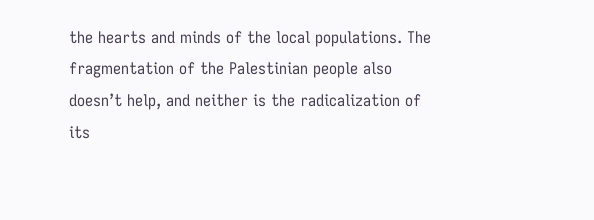the hearts and minds of the local populations. The fragmentation of the Palestinian people also doesn’t help, and neither is the radicalization of its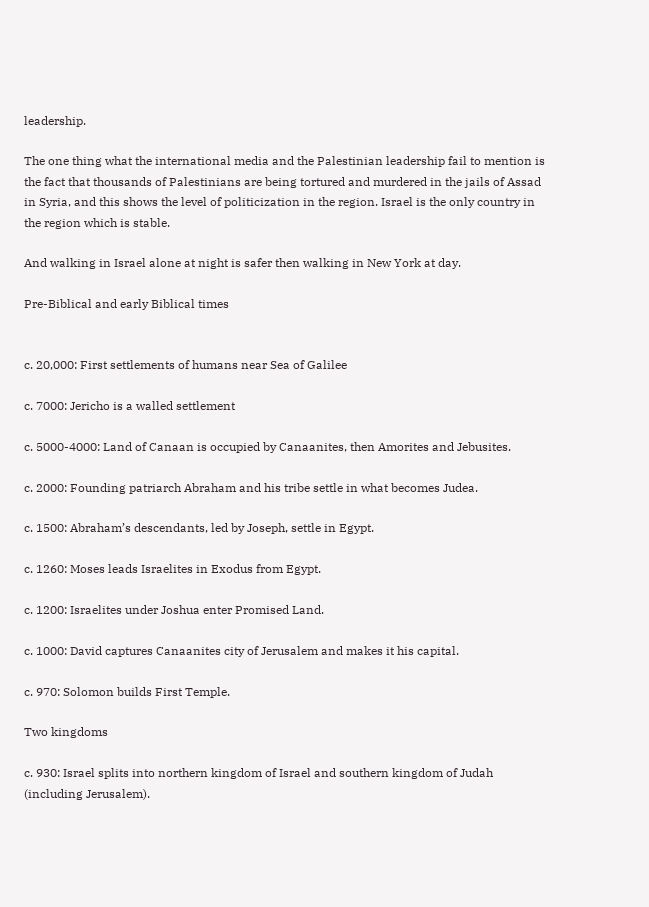leadership.

The one thing what the international media and the Palestinian leadership fail to mention is the fact that thousands of Palestinians are being tortured and murdered in the jails of Assad in Syria, and this shows the level of politicization in the region. Israel is the only country in the region which is stable.

And walking in Israel alone at night is safer then walking in New York at day.

Pre-Biblical and early Biblical times


c. 20,000: First settlements of humans near Sea of Galilee

c. 7000: Jericho is a walled settlement

c. 5000-4000: Land of Canaan is occupied by Canaanites, then Amorites and Jebusites.

c. 2000: Founding patriarch Abraham and his tribe settle in what becomes Judea.

c. 1500: Abraham’s descendants, led by Joseph, settle in Egypt.

c. 1260: Moses leads Israelites in Exodus from Egypt.

c. 1200: Israelites under Joshua enter Promised Land.

c. 1000: David captures Canaanites city of Jerusalem and makes it his capital.

c. 970: Solomon builds First Temple.

Two kingdoms

c. 930: Israel splits into northern kingdom of Israel and southern kingdom of Judah (including Jerusalem).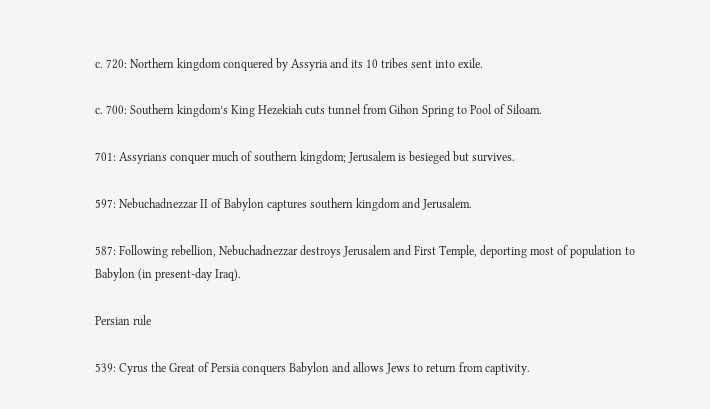c. 720: Northern kingdom conquered by Assyria and its 10 tribes sent into exile.

c. 700: Southern kingdom’s King Hezekiah cuts tunnel from Gihon Spring to Pool of Siloam.

701: Assyrians conquer much of southern kingdom; Jerusalem is besieged but survives.

597: Nebuchadnezzar II of Babylon captures southern kingdom and Jerusalem.

587: Following rebellion, Nebuchadnezzar destroys Jerusalem and First Temple, deporting most of population to Babylon (in present-day Iraq).

Persian rule

539: Cyrus the Great of Persia conquers Babylon and allows Jews to return from captivity.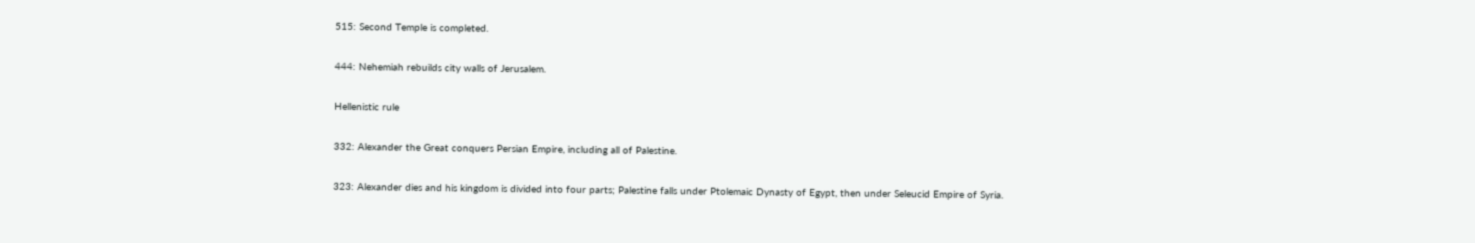515: Second Temple is completed.

444: Nehemiah rebuilds city walls of Jerusalem.

Hellenistic rule

332: Alexander the Great conquers Persian Empire, including all of Palestine.

323: Alexander dies and his kingdom is divided into four parts; Palestine falls under Ptolemaic Dynasty of Egypt, then under Seleucid Empire of Syria.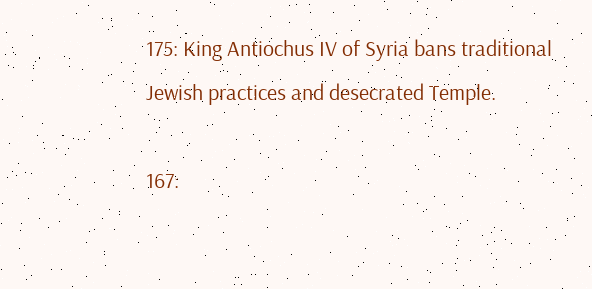175: King Antiochus IV of Syria bans traditional Jewish practices and desecrated Temple.

167: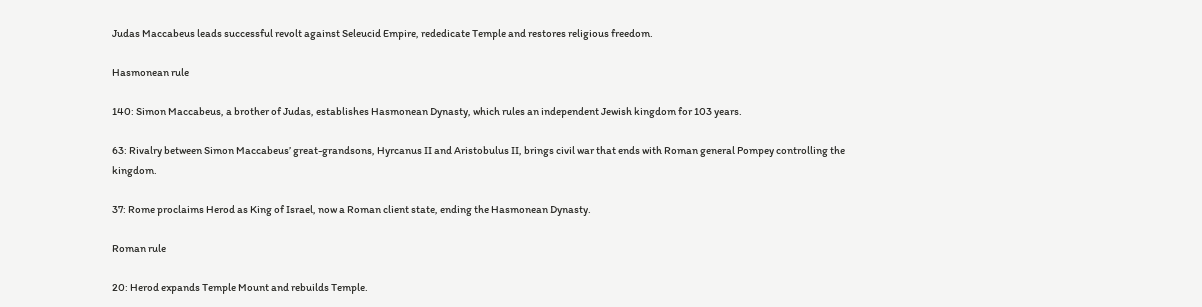Judas Maccabeus leads successful revolt against Seleucid Empire, rededicate Temple and restores religious freedom.

Hasmonean rule

140: Simon Maccabeus, a brother of Judas, establishes Hasmonean Dynasty, which rules an independent Jewish kingdom for 103 years.

63: Rivalry between Simon Maccabeus’ great-grandsons, Hyrcanus II and Aristobulus II, brings civil war that ends with Roman general Pompey controlling the kingdom.

37: Rome proclaims Herod as King of Israel, now a Roman client state, ending the Hasmonean Dynasty.

Roman rule

20: Herod expands Temple Mount and rebuilds Temple.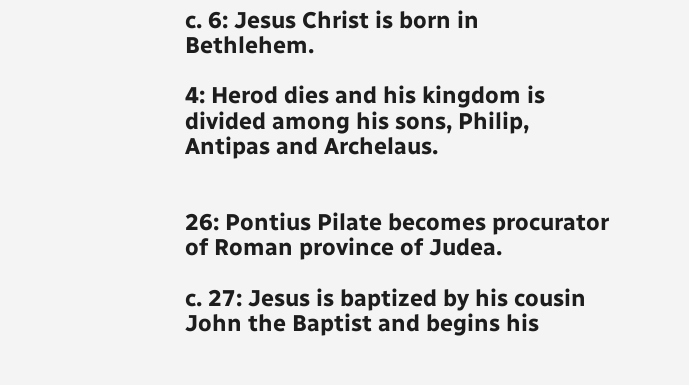c. 6: Jesus Christ is born in Bethlehem.

4: Herod dies and his kingdom is divided among his sons, Philip, Antipas and Archelaus.


26: Pontius Pilate becomes procurator of Roman province of Judea.

c. 27: Jesus is baptized by his cousin John the Baptist and begins his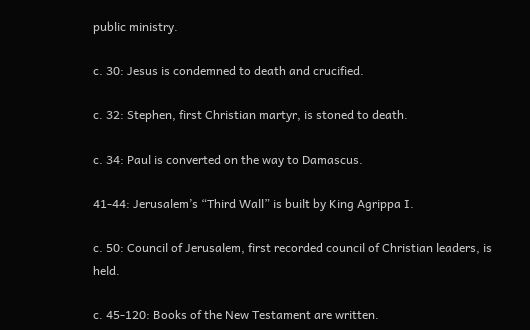public ministry.

c. 30: Jesus is condemned to death and crucified.

c. 32: Stephen, first Christian martyr, is stoned to death.

c. 34: Paul is converted on the way to Damascus.

41-44: Jerusalem’s “Third Wall” is built by King Agrippa I.

c. 50: Council of Jerusalem, first recorded council of Christian leaders, is held.

c. 45-120: Books of the New Testament are written.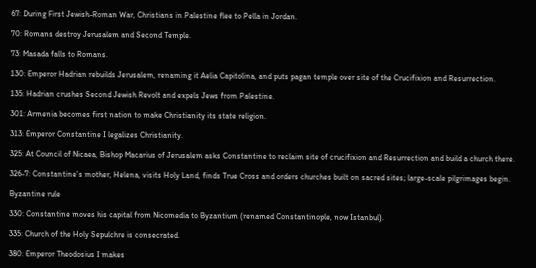67: During First Jewish-Roman War, Christians in Palestine flee to Pella in Jordan.

70: Romans destroy Jerusalem and Second Temple.

73: Masada falls to Romans.

130: Emperor Hadrian rebuilds Jerusalem, renaming it Aelia Capitolina, and puts pagan temple over site of the Crucifixion and Resurrection.

135: Hadrian crushes Second Jewish Revolt and expels Jews from Palestine.

301: Armenia becomes first nation to make Christianity its state religion.

313: Emperor Constantine I legalizes Christianity.

325: At Council of Nicaea, Bishop Macarius of Jerusalem asks Constantine to reclaim site of crucifixion and Resurrection and build a church there.

326-7: Constantine’s mother, Helena, visits Holy Land, finds True Cross and orders churches built on sacred sites; large-scale pilgrimages begin.

Byzantine rule

330: Constantine moves his capital from Nicomedia to Byzantium (renamed Constantinople, now Istanbul).

335: Church of the Holy Sepulchre is consecrated.

380: Emperor Theodosius I makes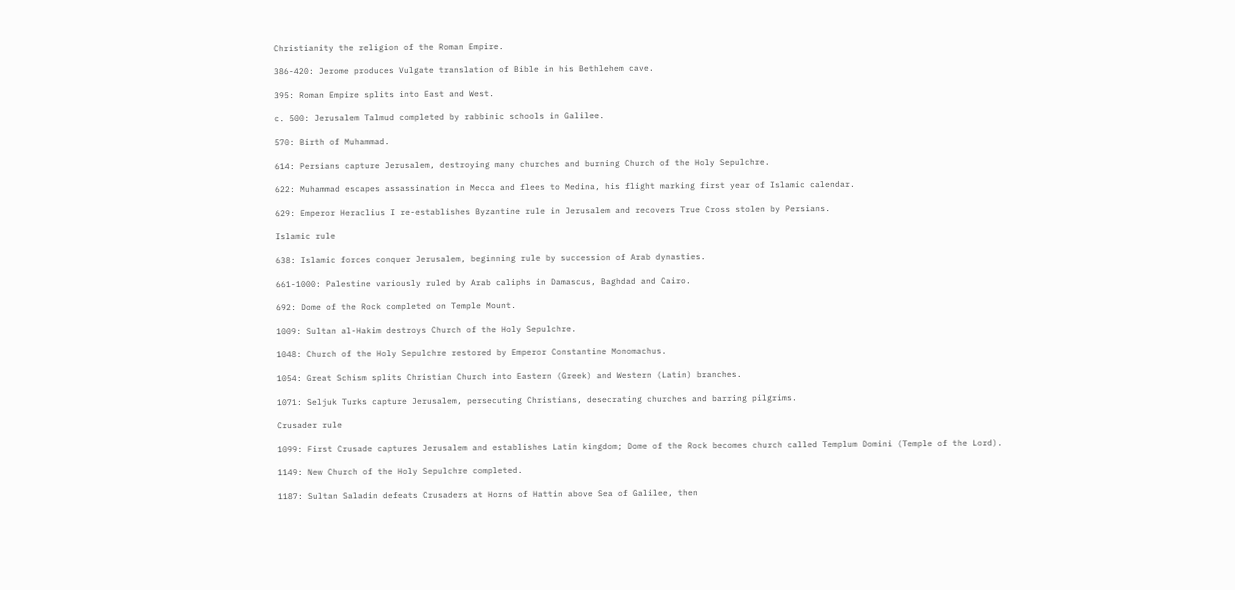Christianity the religion of the Roman Empire.

386-420: Jerome produces Vulgate translation of Bible in his Bethlehem cave.

395: Roman Empire splits into East and West.

c. 500: Jerusalem Talmud completed by rabbinic schools in Galilee.

570: Birth of Muhammad.

614: Persians capture Jerusalem, destroying many churches and burning Church of the Holy Sepulchre.

622: Muhammad escapes assassination in Mecca and flees to Medina, his flight marking first year of Islamic calendar.

629: Emperor Heraclius I re-establishes Byzantine rule in Jerusalem and recovers True Cross stolen by Persians.

Islamic rule

638: Islamic forces conquer Jerusalem, beginning rule by succession of Arab dynasties.

661-1000: Palestine variously ruled by Arab caliphs in Damascus, Baghdad and Cairo.

692: Dome of the Rock completed on Temple Mount.

1009: Sultan al-Hakim destroys Church of the Holy Sepulchre.

1048: Church of the Holy Sepulchre restored by Emperor Constantine Monomachus.

1054: Great Schism splits Christian Church into Eastern (Greek) and Western (Latin) branches.

1071: Seljuk Turks capture Jerusalem, persecuting Christians, desecrating churches and barring pilgrims.

Crusader rule

1099: First Crusade captures Jerusalem and establishes Latin kingdom; Dome of the Rock becomes church called Templum Domini (Temple of the Lord).

1149: New Church of the Holy Sepulchre completed.

1187: Sultan Saladin defeats Crusaders at Horns of Hattin above Sea of Galilee, then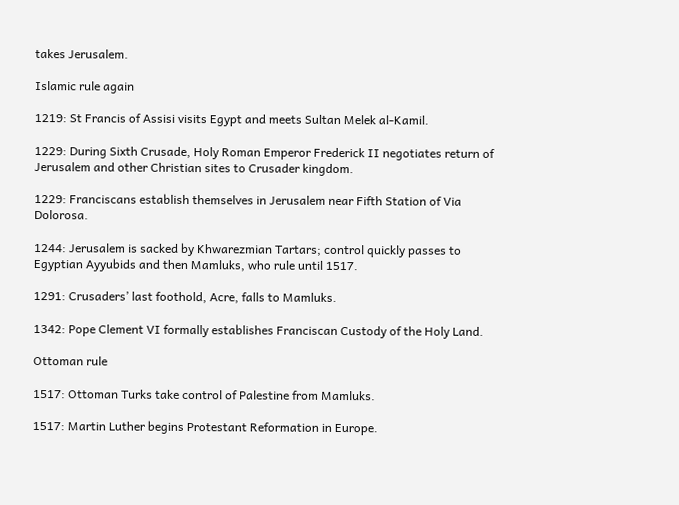takes Jerusalem.

Islamic rule again

1219: St Francis of Assisi visits Egypt and meets Sultan Melek al-Kamil.

1229: During Sixth Crusade, Holy Roman Emperor Frederick II negotiates return of Jerusalem and other Christian sites to Crusader kingdom.

1229: Franciscans establish themselves in Jerusalem near Fifth Station of Via Dolorosa.

1244: Jerusalem is sacked by Khwarezmian Tartars; control quickly passes to Egyptian Ayyubids and then Mamluks, who rule until 1517.

1291: Crusaders’ last foothold, Acre, falls to Mamluks.

1342: Pope Clement VI formally establishes Franciscan Custody of the Holy Land.

Ottoman rule

1517: Ottoman Turks take control of Palestine from Mamluks.

1517: Martin Luther begins Protestant Reformation in Europe.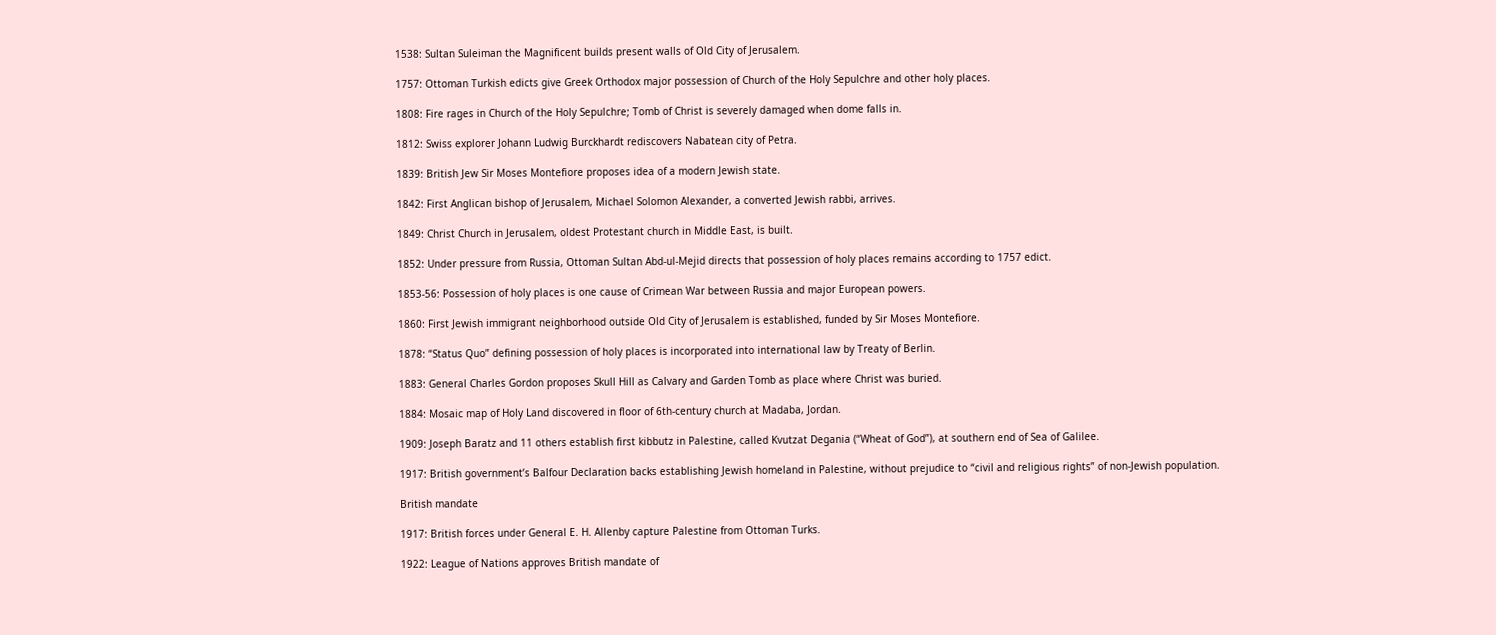1538: Sultan Suleiman the Magnificent builds present walls of Old City of Jerusalem.

1757: Ottoman Turkish edicts give Greek Orthodox major possession of Church of the Holy Sepulchre and other holy places.

1808: Fire rages in Church of the Holy Sepulchre; Tomb of Christ is severely damaged when dome falls in.

1812: Swiss explorer Johann Ludwig Burckhardt rediscovers Nabatean city of Petra.

1839: British Jew Sir Moses Montefiore proposes idea of a modern Jewish state.

1842: First Anglican bishop of Jerusalem, Michael Solomon Alexander, a converted Jewish rabbi, arrives.

1849: Christ Church in Jerusalem, oldest Protestant church in Middle East, is built.

1852: Under pressure from Russia, Ottoman Sultan Abd-ul-Mejid directs that possession of holy places remains according to 1757 edict.

1853-56: Possession of holy places is one cause of Crimean War between Russia and major European powers.

1860: First Jewish immigrant neighborhood outside Old City of Jerusalem is established, funded by Sir Moses Montefiore.

1878: “Status Quo” defining possession of holy places is incorporated into international law by Treaty of Berlin.

1883: General Charles Gordon proposes Skull Hill as Calvary and Garden Tomb as place where Christ was buried.

1884: Mosaic map of Holy Land discovered in floor of 6th-century church at Madaba, Jordan.

1909: Joseph Baratz and 11 others establish first kibbutz in Palestine, called Kvutzat Degania (“Wheat of God”), at southern end of Sea of Galilee.

1917: British government’s Balfour Declaration backs establishing Jewish homeland in Palestine, without prejudice to “civil and religious rights” of non-Jewish population.

British mandate

1917: British forces under General E. H. Allenby capture Palestine from Ottoman Turks.

1922: League of Nations approves British mandate of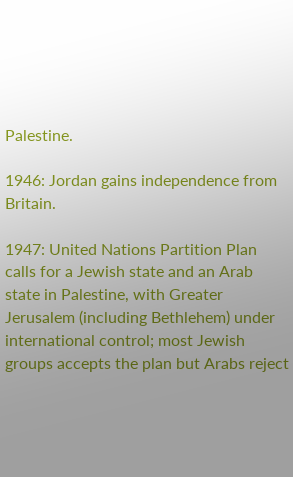Palestine.

1946: Jordan gains independence from Britain.

1947: United Nations Partition Plan calls for a Jewish state and an Arab state in Palestine, with Greater Jerusalem (including Bethlehem) under international control; most Jewish groups accepts the plan but Arabs reject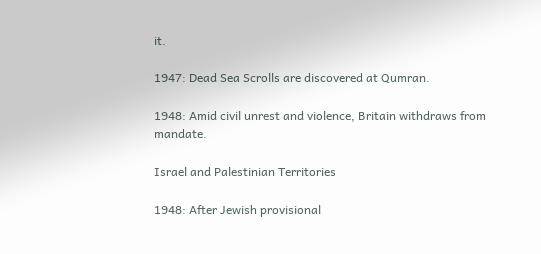it.

1947: Dead Sea Scrolls are discovered at Qumran.

1948: Amid civil unrest and violence, Britain withdraws from mandate.

Israel and Palestinian Territories

1948: After Jewish provisional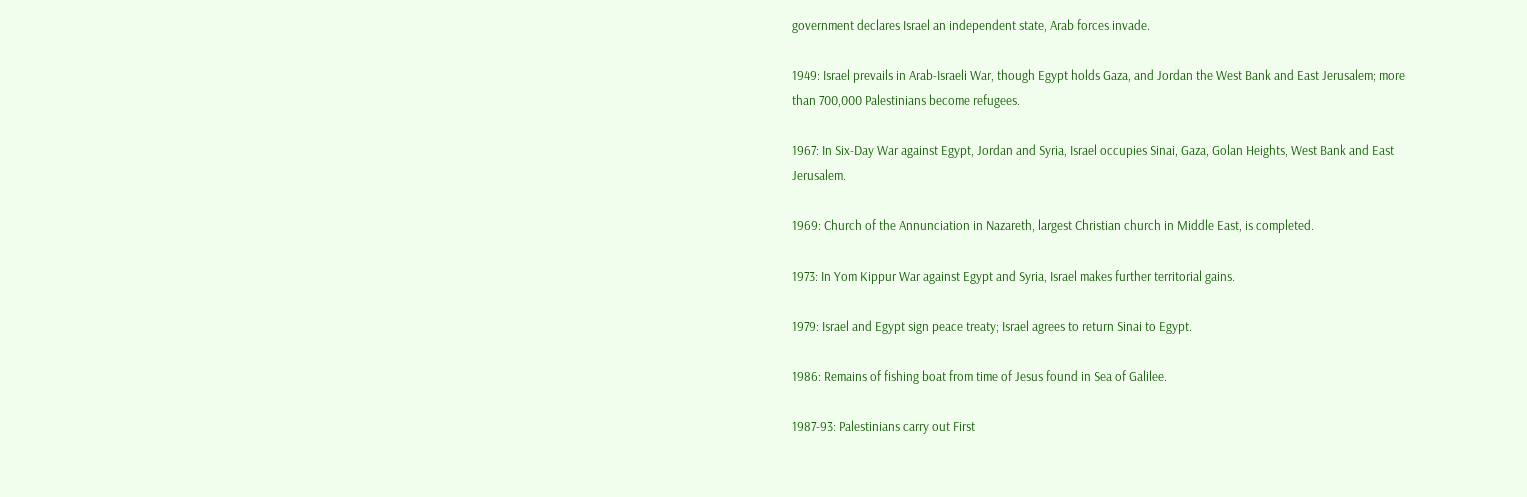government declares Israel an independent state, Arab forces invade.

1949: Israel prevails in Arab-Israeli War, though Egypt holds Gaza, and Jordan the West Bank and East Jerusalem; more than 700,000 Palestinians become refugees.

1967: In Six-Day War against Egypt, Jordan and Syria, Israel occupies Sinai, Gaza, Golan Heights, West Bank and East Jerusalem.

1969: Church of the Annunciation in Nazareth, largest Christian church in Middle East, is completed.

1973: In Yom Kippur War against Egypt and Syria, Israel makes further territorial gains.

1979: Israel and Egypt sign peace treaty; Israel agrees to return Sinai to Egypt.

1986: Remains of fishing boat from time of Jesus found in Sea of Galilee.

1987-93: Palestinians carry out First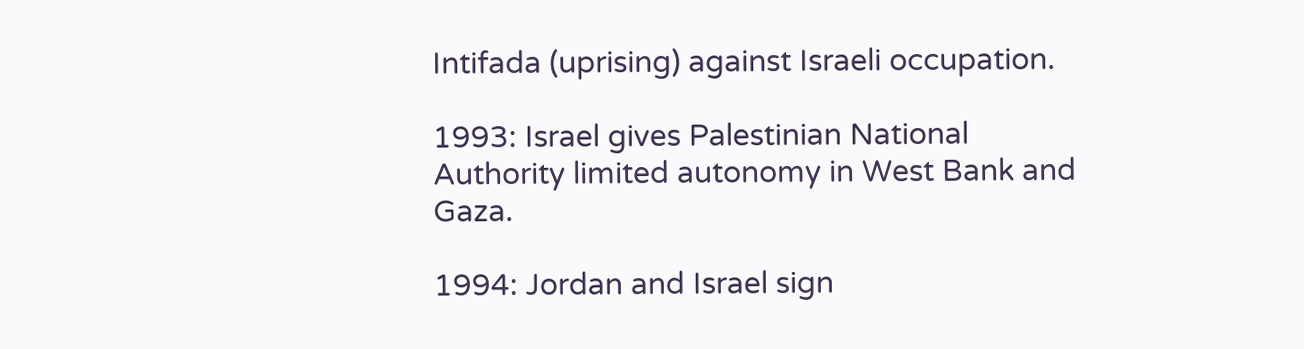Intifada (uprising) against Israeli occupation.

1993: Israel gives Palestinian National Authority limited autonomy in West Bank and Gaza.

1994: Jordan and Israel sign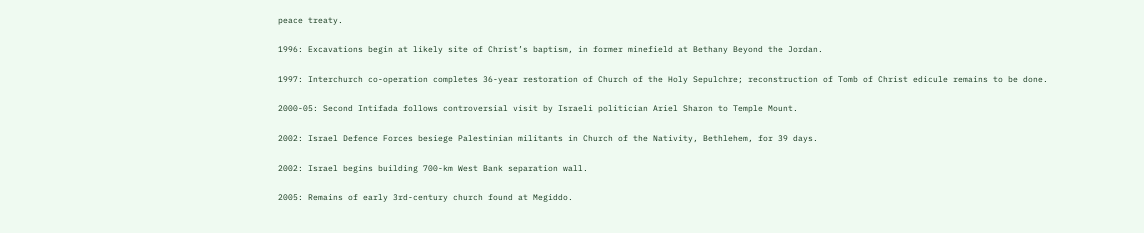peace treaty.

1996: Excavations begin at likely site of Christ’s baptism, in former minefield at Bethany Beyond the Jordan.

1997: Interchurch co-operation completes 36-year restoration of Church of the Holy Sepulchre; reconstruction of Tomb of Christ edicule remains to be done.

2000-05: Second Intifada follows controversial visit by Israeli politician Ariel Sharon to Temple Mount.

2002: Israel Defence Forces besiege Palestinian militants in Church of the Nativity, Bethlehem, for 39 days.

2002: Israel begins building 700-km West Bank separation wall.

2005: Remains of early 3rd-century church found at Megiddo.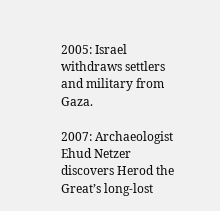2005: Israel withdraws settlers and military from Gaza.

2007: Archaeologist Ehud Netzer discovers Herod the Great’s long-lost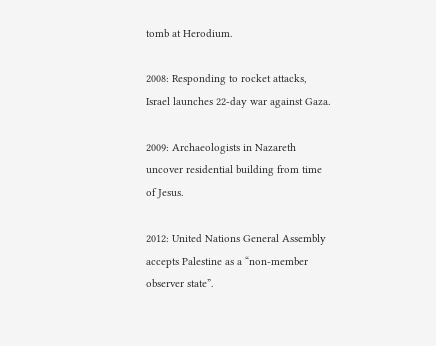tomb at Herodium.

2008: Responding to rocket attacks, Israel launches 22-day war against Gaza.

2009: Archaeologists in Nazareth uncover residential building from time of Jesus.

2012: United Nations General Assembly accepts Palestine as a “non-member observer state”.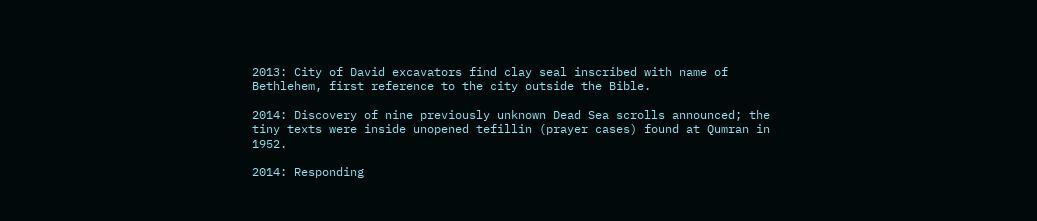2013: City of David excavators find clay seal inscribed with name of Bethlehem, first reference to the city outside the Bible.

2014: Discovery of nine previously unknown Dead Sea scrolls announced; the tiny texts were inside unopened tefillin (prayer cases) found at Qumran in 1952.

2014: Responding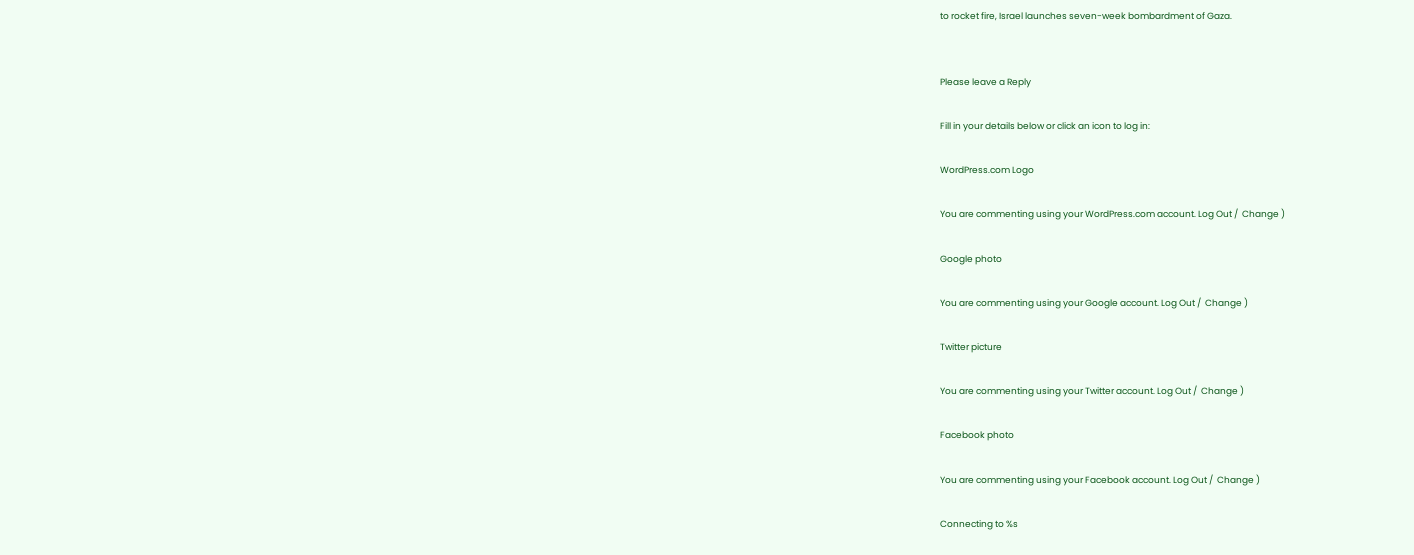to rocket fire, Israel launches seven-week bombardment of Gaza.


Please leave a Reply

Fill in your details below or click an icon to log in:

WordPress.com Logo

You are commenting using your WordPress.com account. Log Out /  Change )

Google photo

You are commenting using your Google account. Log Out /  Change )

Twitter picture

You are commenting using your Twitter account. Log Out /  Change )

Facebook photo

You are commenting using your Facebook account. Log Out /  Change )

Connecting to %s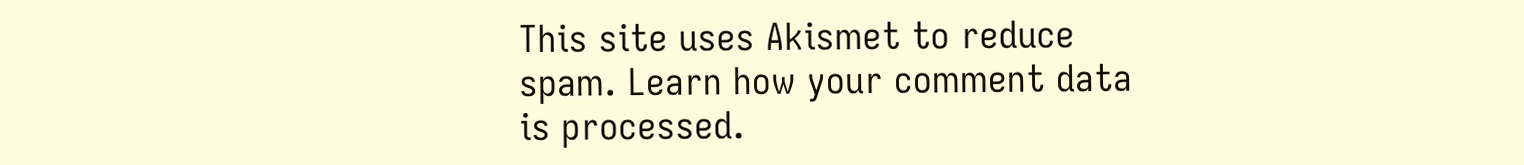This site uses Akismet to reduce spam. Learn how your comment data is processed.